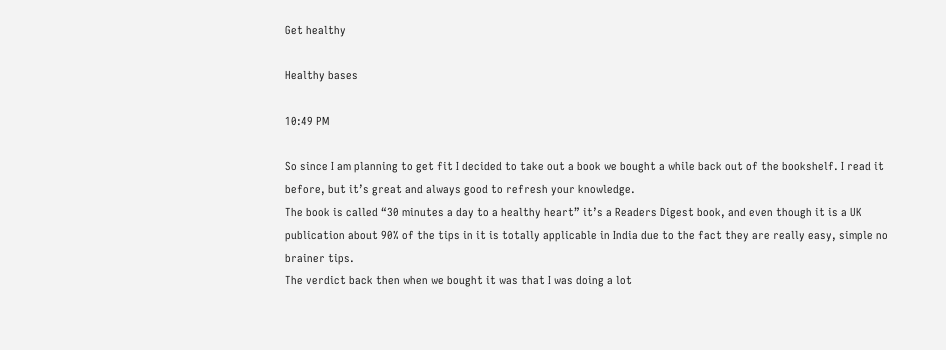Get healthy

Healthy bases

10:49 PM

So since I am planning to get fit I decided to take out a book we bought a while back out of the bookshelf. I read it before, but it’s great and always good to refresh your knowledge.
The book is called “30 minutes a day to a healthy heart” it’s a Readers Digest book, and even though it is a UK publication about 90% of the tips in it is totally applicable in India due to the fact they are really easy, simple no brainer tips.
The verdict back then when we bought it was that I was doing a lot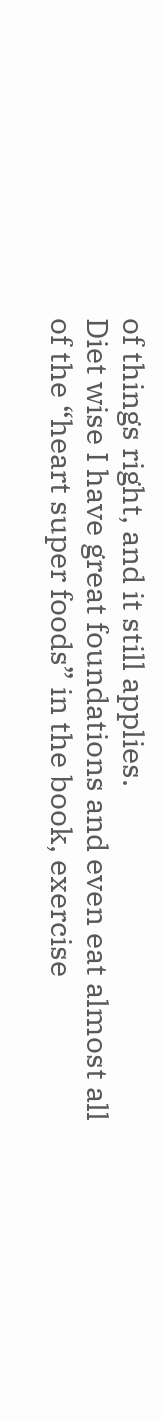of things right, and it still applies.
Diet wise I have great foundations and even eat almost all of the “heart super foods” in the book, exercise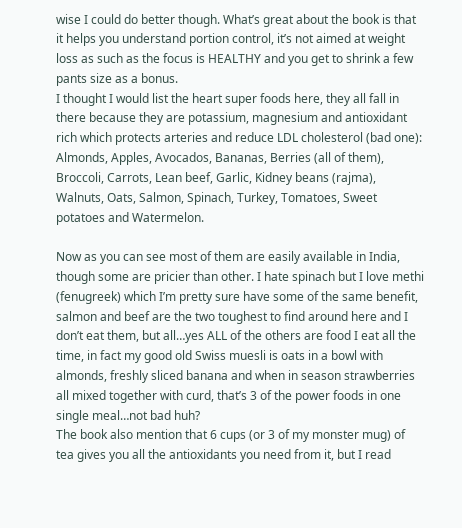wise I could do better though. What’s great about the book is that it helps you understand portion control, it’s not aimed at weight loss as such as the focus is HEALTHY and you get to shrink a few pants size as a bonus.
I thought I would list the heart super foods here, they all fall in there because they are potassium, magnesium and antioxidant rich which protects arteries and reduce LDL cholesterol (bad one):
Almonds, Apples, Avocados, Bananas, Berries (all of them), Broccoli, Carrots, Lean beef, Garlic, Kidney beans (rajma), Walnuts, Oats, Salmon, Spinach, Turkey, Tomatoes, Sweet potatoes and Watermelon.

Now as you can see most of them are easily available in India, though some are pricier than other. I hate spinach but I love methi (fenugreek) which I’m pretty sure have some of the same benefit, salmon and beef are the two toughest to find around here and I don’t eat them, but all…yes ALL of the others are food I eat all the time, in fact my good old Swiss muesli is oats in a bowl with almonds, freshly sliced banana and when in season strawberries all mixed together with curd, that’s 3 of the power foods in one single meal…not bad huh?
The book also mention that 6 cups (or 3 of my monster mug) of tea gives you all the antioxidants you need from it, but I read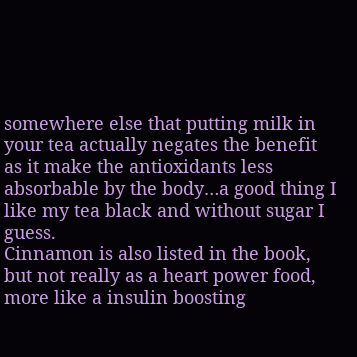somewhere else that putting milk in your tea actually negates the benefit as it make the antioxidants less absorbable by the body…a good thing I like my tea black and without sugar I guess.
Cinnamon is also listed in the book, but not really as a heart power food, more like a insulin boosting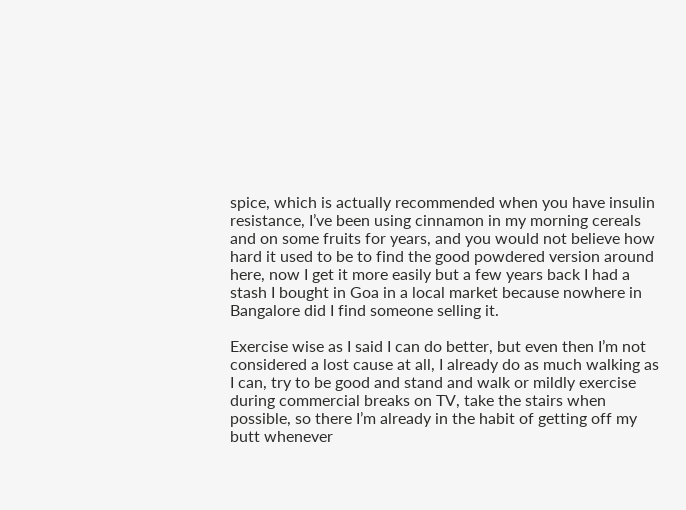spice, which is actually recommended when you have insulin resistance, I’ve been using cinnamon in my morning cereals and on some fruits for years, and you would not believe how hard it used to be to find the good powdered version around here, now I get it more easily but a few years back I had a stash I bought in Goa in a local market because nowhere in Bangalore did I find someone selling it.

Exercise wise as I said I can do better, but even then I’m not considered a lost cause at all, I already do as much walking as I can, try to be good and stand and walk or mildly exercise during commercial breaks on TV, take the stairs when possible, so there I’m already in the habit of getting off my butt whenever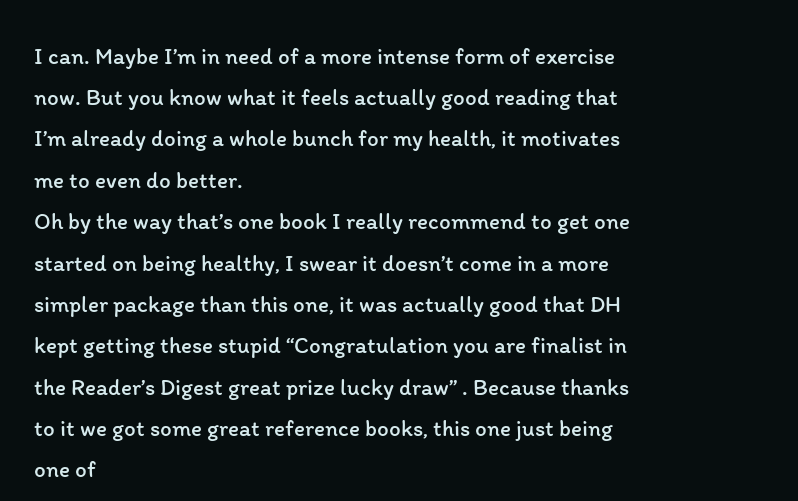I can. Maybe I’m in need of a more intense form of exercise now. But you know what it feels actually good reading that I’m already doing a whole bunch for my health, it motivates me to even do better.
Oh by the way that’s one book I really recommend to get one started on being healthy, I swear it doesn’t come in a more simpler package than this one, it was actually good that DH kept getting these stupid “Congratulation you are finalist in the Reader’s Digest great prize lucky draw” . Because thanks to it we got some great reference books, this one just being one of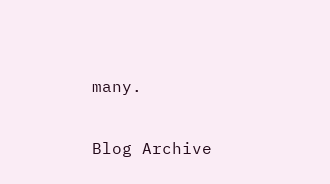many.


Blog Archive